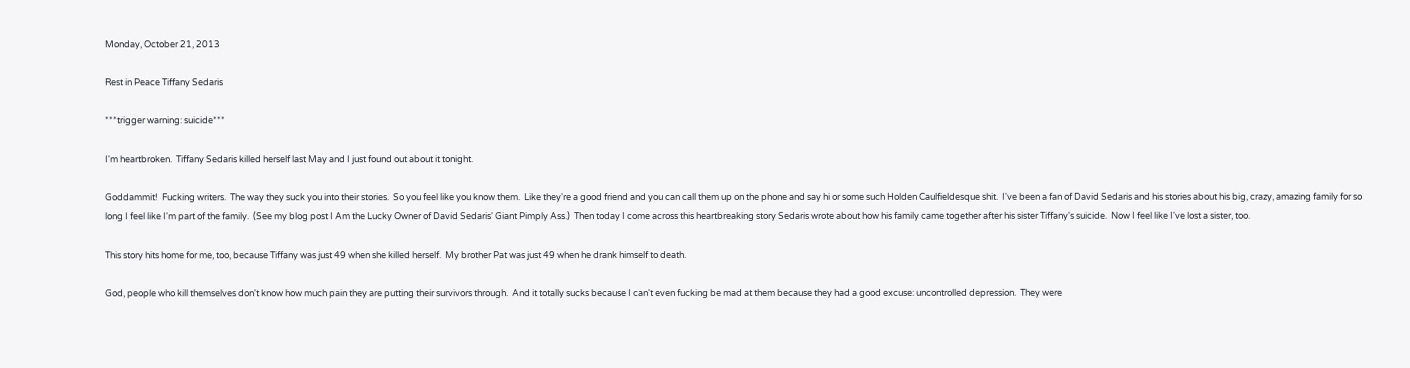Monday, October 21, 2013

Rest in Peace Tiffany Sedaris

***trigger warning: suicide***

I'm heartbroken.  Tiffany Sedaris killed herself last May and I just found out about it tonight.

Goddammit!  Fucking writers.  The way they suck you into their stories.  So you feel like you know them.  Like they're a good friend and you can call them up on the phone and say hi or some such Holden Caulfieldesque shit.  I've been a fan of David Sedaris and his stories about his big, crazy, amazing family for so long I feel like I'm part of the family.  (See my blog post I Am the Lucky Owner of David Sedaris' Giant Pimply Ass.)  Then today I come across this heartbreaking story Sedaris wrote about how his family came together after his sister Tiffany's suicide.  Now I feel like I've lost a sister, too.

This story hits home for me, too, because Tiffany was just 49 when she killed herself.  My brother Pat was just 49 when he drank himself to death.

God, people who kill themselves don't know how much pain they are putting their survivors through.  And it totally sucks because I can't even fucking be mad at them because they had a good excuse: uncontrolled depression.  They were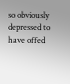so obviously depressed to have offed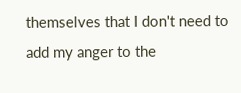themselves that I don't need to add my anger to the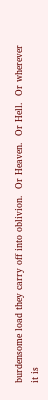burdensome load they carry off into oblivion.  Or Heaven.  Or Hell.  Or wherever it is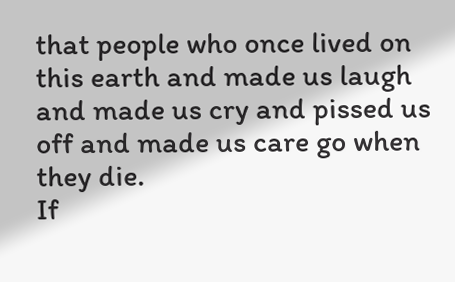that people who once lived on this earth and made us laugh and made us cry and pissed us off and made us care go when they die.
If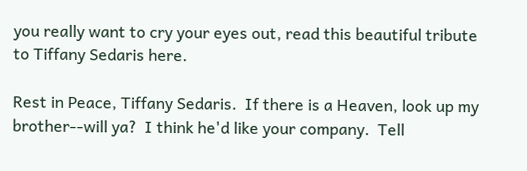you really want to cry your eyes out, read this beautiful tribute to Tiffany Sedaris here.

Rest in Peace, Tiffany Sedaris.  If there is a Heaven, look up my brother--will ya?  I think he'd like your company.  Tell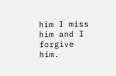him I miss him and I forgive him.